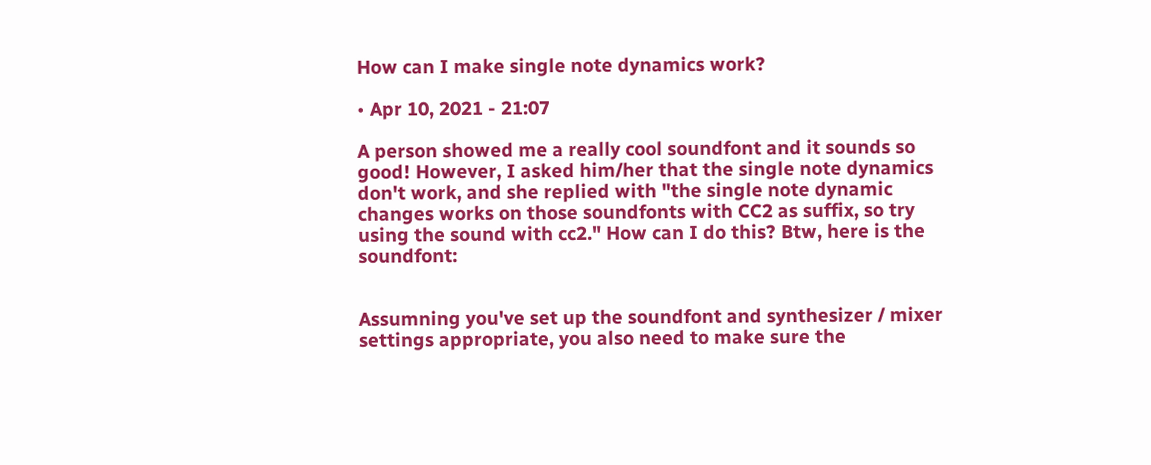How can I make single note dynamics work?

• Apr 10, 2021 - 21:07

A person showed me a really cool soundfont and it sounds so good! However, I asked him/her that the single note dynamics don't work, and she replied with "the single note dynamic changes works on those soundfonts with CC2 as suffix, so try using the sound with cc2." How can I do this? Btw, here is the soundfont:


Assumning you've set up the soundfont and synthesizer / mixer settings appropriate, you also need to make sure the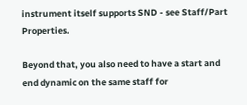instrument itself supports SND - see Staff/Part Properties.

Beyond that, you also need to have a start and end dynamic on the same staff for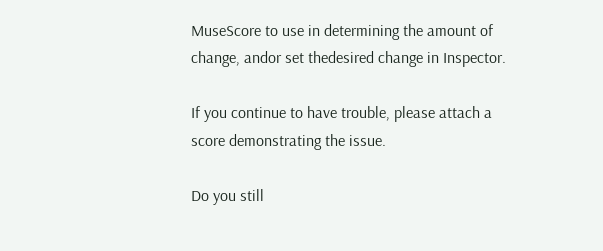MuseScore to use in determining the amount of change, andor set thedesired change in Inspector.

If you continue to have trouble, please attach a score demonstrating the issue.

Do you still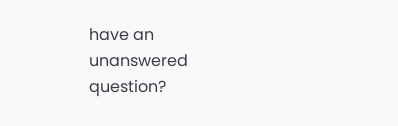have an unanswered question?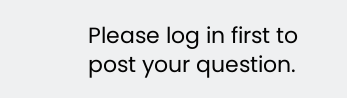Please log in first to post your question.